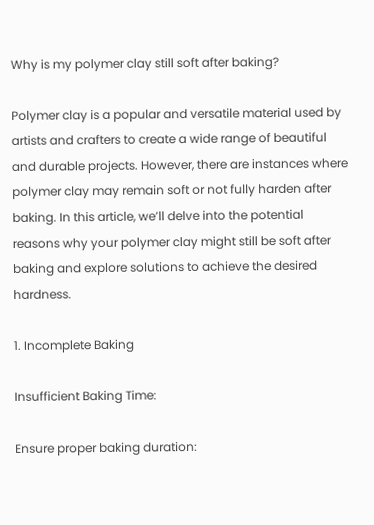Why is my polymer clay still soft after baking?

Polymer clay is a popular and versatile material used by artists and crafters to create a wide range of beautiful and durable projects. However, there are instances where polymer clay may remain soft or not fully harden after baking. In this article, we’ll delve into the potential reasons why your polymer clay might still be soft after baking and explore solutions to achieve the desired hardness.

1. Incomplete Baking

Insufficient Baking Time:

Ensure proper baking duration: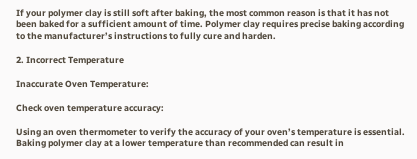If your polymer clay is still soft after baking, the most common reason is that it has not been baked for a sufficient amount of time. Polymer clay requires precise baking according to the manufacturer’s instructions to fully cure and harden.

2. Incorrect Temperature

Inaccurate Oven Temperature:

Check oven temperature accuracy:

Using an oven thermometer to verify the accuracy of your oven’s temperature is essential. Baking polymer clay at a lower temperature than recommended can result in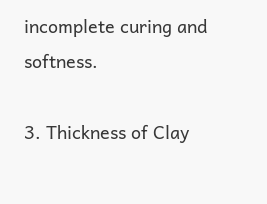incomplete curing and softness.

3. Thickness of Clay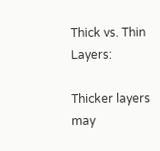Thick vs. Thin Layers:

Thicker layers may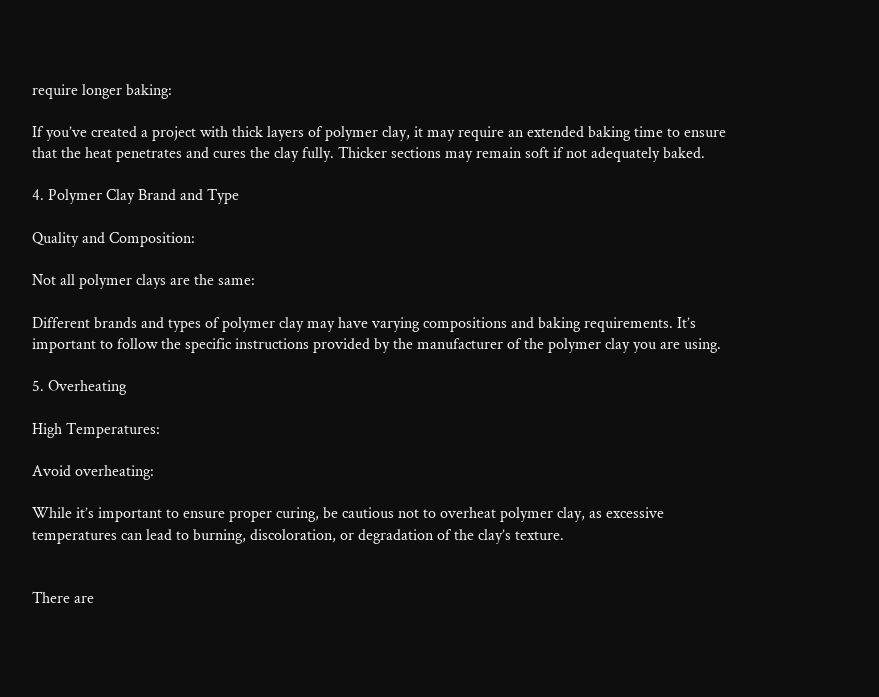require longer baking:

If you’ve created a project with thick layers of polymer clay, it may require an extended baking time to ensure that the heat penetrates and cures the clay fully. Thicker sections may remain soft if not adequately baked.

4. Polymer Clay Brand and Type

Quality and Composition:

Not all polymer clays are the same:

Different brands and types of polymer clay may have varying compositions and baking requirements. It’s important to follow the specific instructions provided by the manufacturer of the polymer clay you are using.

5. Overheating

High Temperatures:

Avoid overheating:

While it’s important to ensure proper curing, be cautious not to overheat polymer clay, as excessive temperatures can lead to burning, discoloration, or degradation of the clay’s texture.


There are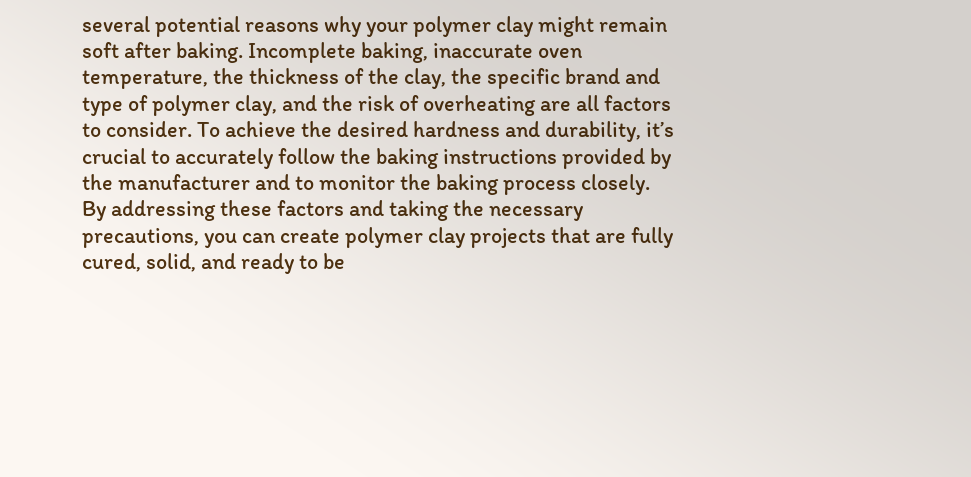several potential reasons why your polymer clay might remain soft after baking. Incomplete baking, inaccurate oven temperature, the thickness of the clay, the specific brand and type of polymer clay, and the risk of overheating are all factors to consider. To achieve the desired hardness and durability, it’s crucial to accurately follow the baking instructions provided by the manufacturer and to monitor the baking process closely. By addressing these factors and taking the necessary precautions, you can create polymer clay projects that are fully cured, solid, and ready to be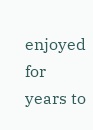enjoyed for years to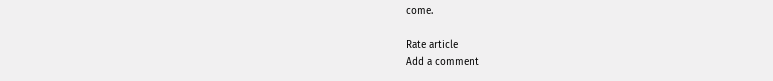come.

Rate article
Add a comment